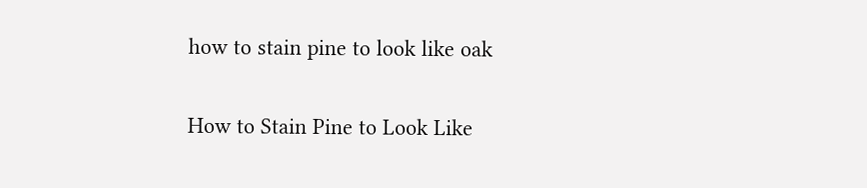how to stain pine to look like oak

How to Stain Pine to Look Like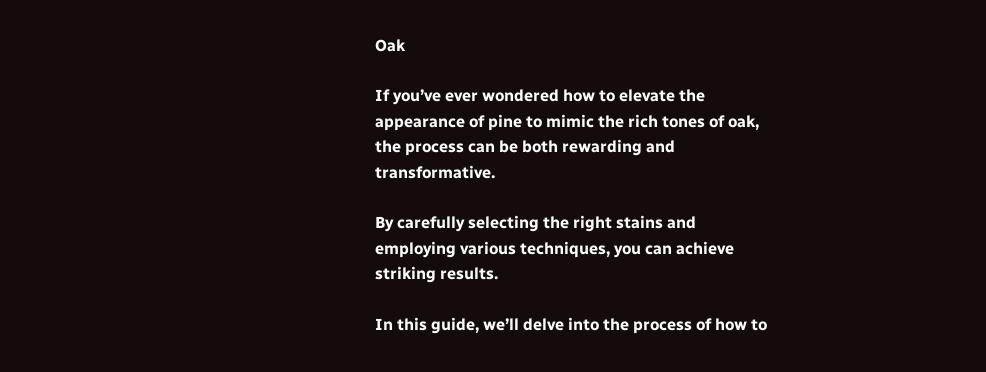Oak

If you’ve ever wondered how to elevate the appearance of pine to mimic the rich tones of oak, the process can be both rewarding and transformative.

By carefully selecting the right stains and employing various techniques, you can achieve striking results.

In this guide, we’ll delve into the process of how to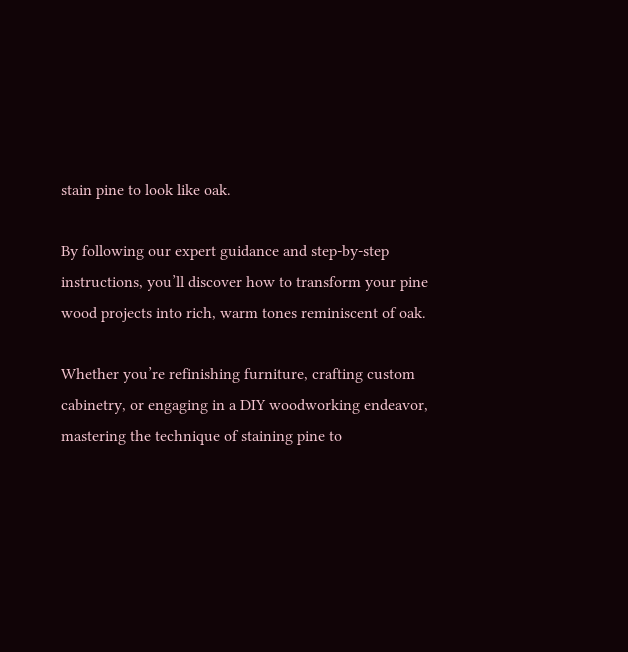stain pine to look like oak.

By following our expert guidance and step-by-step instructions, you’ll discover how to transform your pine wood projects into rich, warm tones reminiscent of oak.

Whether you’re refinishing furniture, crafting custom cabinetry, or engaging in a DIY woodworking endeavor, mastering the technique of staining pine to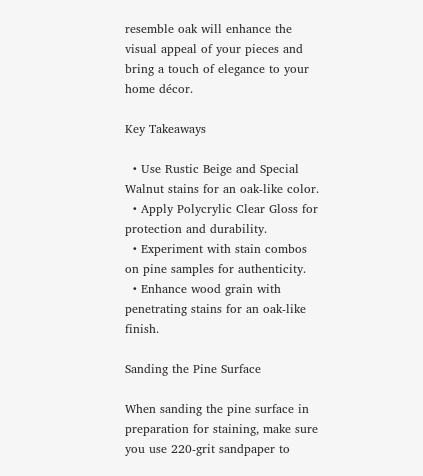resemble oak will enhance the visual appeal of your pieces and bring a touch of elegance to your home décor.

Key Takeaways

  • Use Rustic Beige and Special Walnut stains for an oak-like color.
  • Apply Polycrylic Clear Gloss for protection and durability.
  • Experiment with stain combos on pine samples for authenticity.
  • Enhance wood grain with penetrating stains for an oak-like finish.

Sanding the Pine Surface

When sanding the pine surface in preparation for staining, make sure you use 220-grit sandpaper to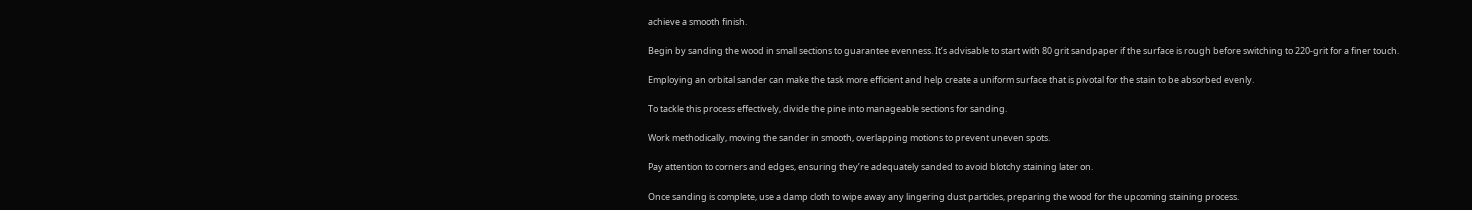achieve a smooth finish.

Begin by sanding the wood in small sections to guarantee evenness. It’s advisable to start with 80 grit sandpaper if the surface is rough before switching to 220-grit for a finer touch.

Employing an orbital sander can make the task more efficient and help create a uniform surface that is pivotal for the stain to be absorbed evenly.

To tackle this process effectively, divide the pine into manageable sections for sanding.

Work methodically, moving the sander in smooth, overlapping motions to prevent uneven spots.

Pay attention to corners and edges, ensuring they’re adequately sanded to avoid blotchy staining later on.

Once sanding is complete, use a damp cloth to wipe away any lingering dust particles, preparing the wood for the upcoming staining process.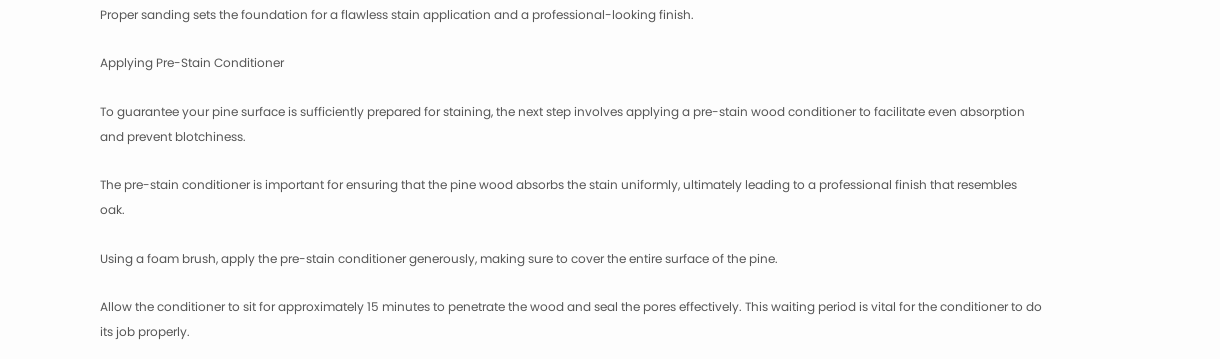Proper sanding sets the foundation for a flawless stain application and a professional-looking finish.

Applying Pre-Stain Conditioner

To guarantee your pine surface is sufficiently prepared for staining, the next step involves applying a pre-stain wood conditioner to facilitate even absorption and prevent blotchiness.

The pre-stain conditioner is important for ensuring that the pine wood absorbs the stain uniformly, ultimately leading to a professional finish that resembles oak.

Using a foam brush, apply the pre-stain conditioner generously, making sure to cover the entire surface of the pine.

Allow the conditioner to sit for approximately 15 minutes to penetrate the wood and seal the pores effectively. This waiting period is vital for the conditioner to do its job properly.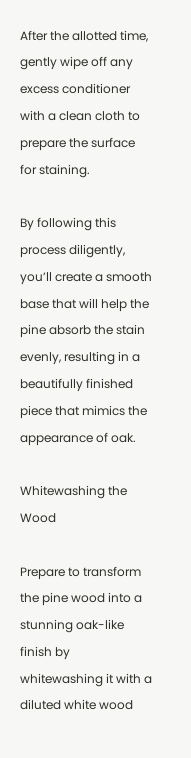After the allotted time, gently wipe off any excess conditioner with a clean cloth to prepare the surface for staining.

By following this process diligently, you’ll create a smooth base that will help the pine absorb the stain evenly, resulting in a beautifully finished piece that mimics the appearance of oak.

Whitewashing the Wood

Prepare to transform the pine wood into a stunning oak-like finish by whitewashing it with a diluted white wood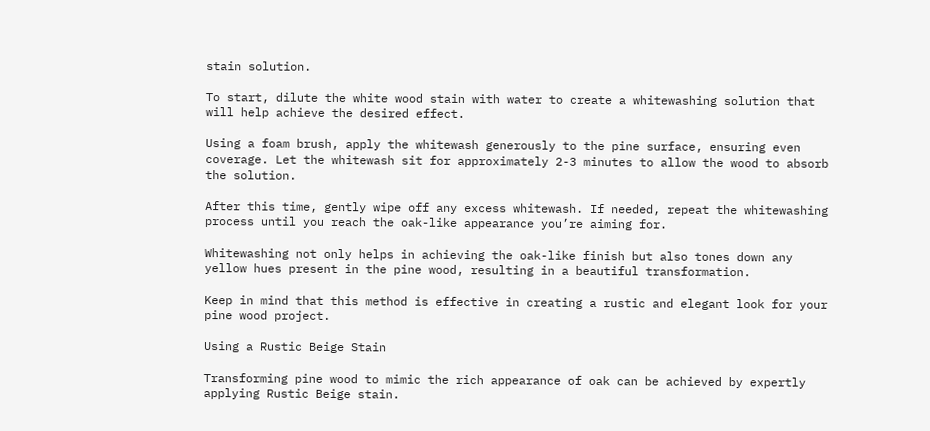stain solution.

To start, dilute the white wood stain with water to create a whitewashing solution that will help achieve the desired effect.

Using a foam brush, apply the whitewash generously to the pine surface, ensuring even coverage. Let the whitewash sit for approximately 2-3 minutes to allow the wood to absorb the solution.

After this time, gently wipe off any excess whitewash. If needed, repeat the whitewashing process until you reach the oak-like appearance you’re aiming for.

Whitewashing not only helps in achieving the oak-like finish but also tones down any yellow hues present in the pine wood, resulting in a beautiful transformation.

Keep in mind that this method is effective in creating a rustic and elegant look for your pine wood project.

Using a Rustic Beige Stain

Transforming pine wood to mimic the rich appearance of oak can be achieved by expertly applying Rustic Beige stain.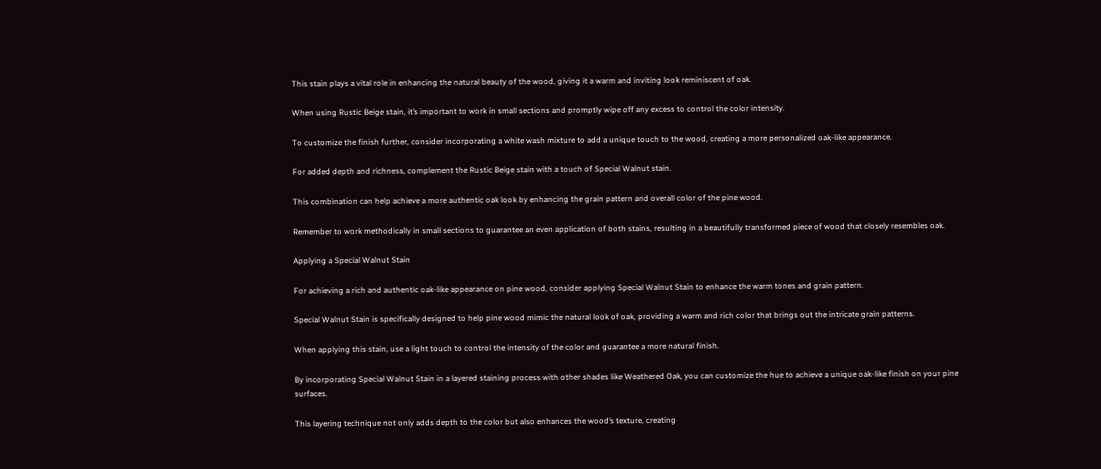This stain plays a vital role in enhancing the natural beauty of the wood, giving it a warm and inviting look reminiscent of oak.

When using Rustic Beige stain, it’s important to work in small sections and promptly wipe off any excess to control the color intensity.

To customize the finish further, consider incorporating a white wash mixture to add a unique touch to the wood, creating a more personalized oak-like appearance.

For added depth and richness, complement the Rustic Beige stain with a touch of Special Walnut stain.

This combination can help achieve a more authentic oak look by enhancing the grain pattern and overall color of the pine wood.

Remember to work methodically in small sections to guarantee an even application of both stains, resulting in a beautifully transformed piece of wood that closely resembles oak.

Applying a Special Walnut Stain

For achieving a rich and authentic oak-like appearance on pine wood, consider applying Special Walnut Stain to enhance the warm tones and grain pattern.

Special Walnut Stain is specifically designed to help pine wood mimic the natural look of oak, providing a warm and rich color that brings out the intricate grain patterns.

When applying this stain, use a light touch to control the intensity of the color and guarantee a more natural finish.

By incorporating Special Walnut Stain in a layered staining process with other shades like Weathered Oak, you can customize the hue to achieve a unique oak-like finish on your pine surfaces.

This layering technique not only adds depth to the color but also enhances the wood’s texture, creating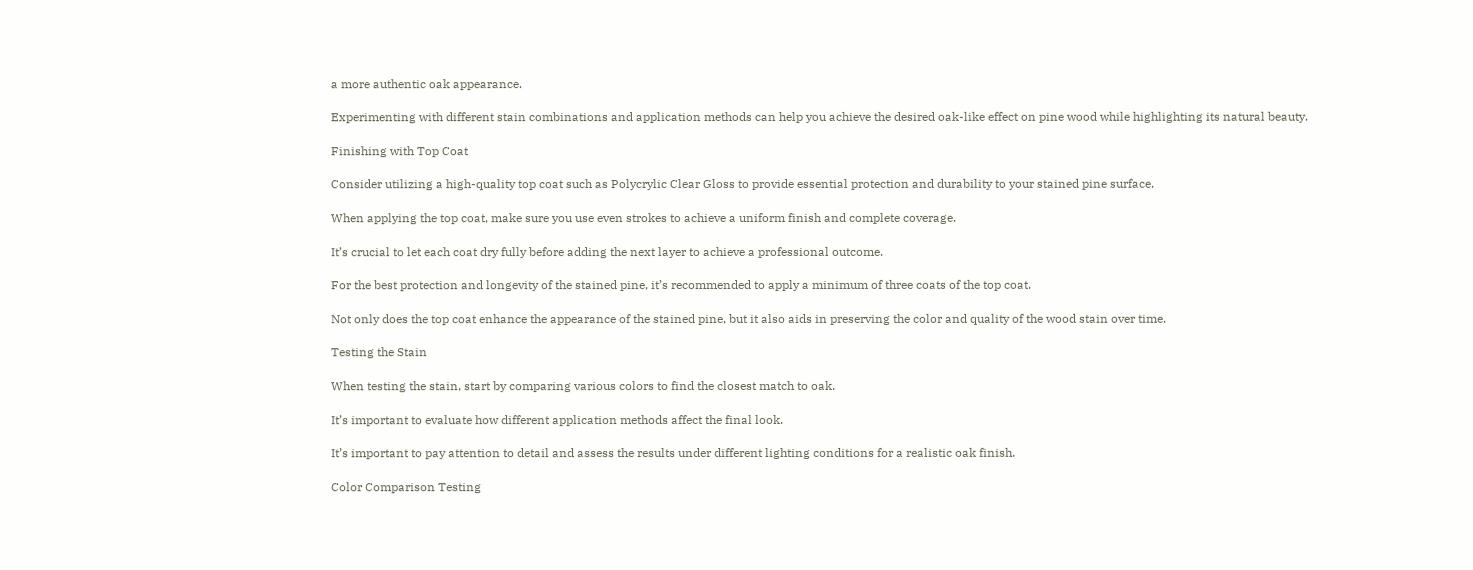a more authentic oak appearance.

Experimenting with different stain combinations and application methods can help you achieve the desired oak-like effect on pine wood while highlighting its natural beauty.

Finishing with Top Coat

Consider utilizing a high-quality top coat such as Polycrylic Clear Gloss to provide essential protection and durability to your stained pine surface.

When applying the top coat, make sure you use even strokes to achieve a uniform finish and complete coverage.

It’s crucial to let each coat dry fully before adding the next layer to achieve a professional outcome.

For the best protection and longevity of the stained pine, it’s recommended to apply a minimum of three coats of the top coat.

Not only does the top coat enhance the appearance of the stained pine, but it also aids in preserving the color and quality of the wood stain over time.

Testing the Stain

When testing the stain, start by comparing various colors to find the closest match to oak.

It’s important to evaluate how different application methods affect the final look.

It’s important to pay attention to detail and assess the results under different lighting conditions for a realistic oak finish.

Color Comparison Testing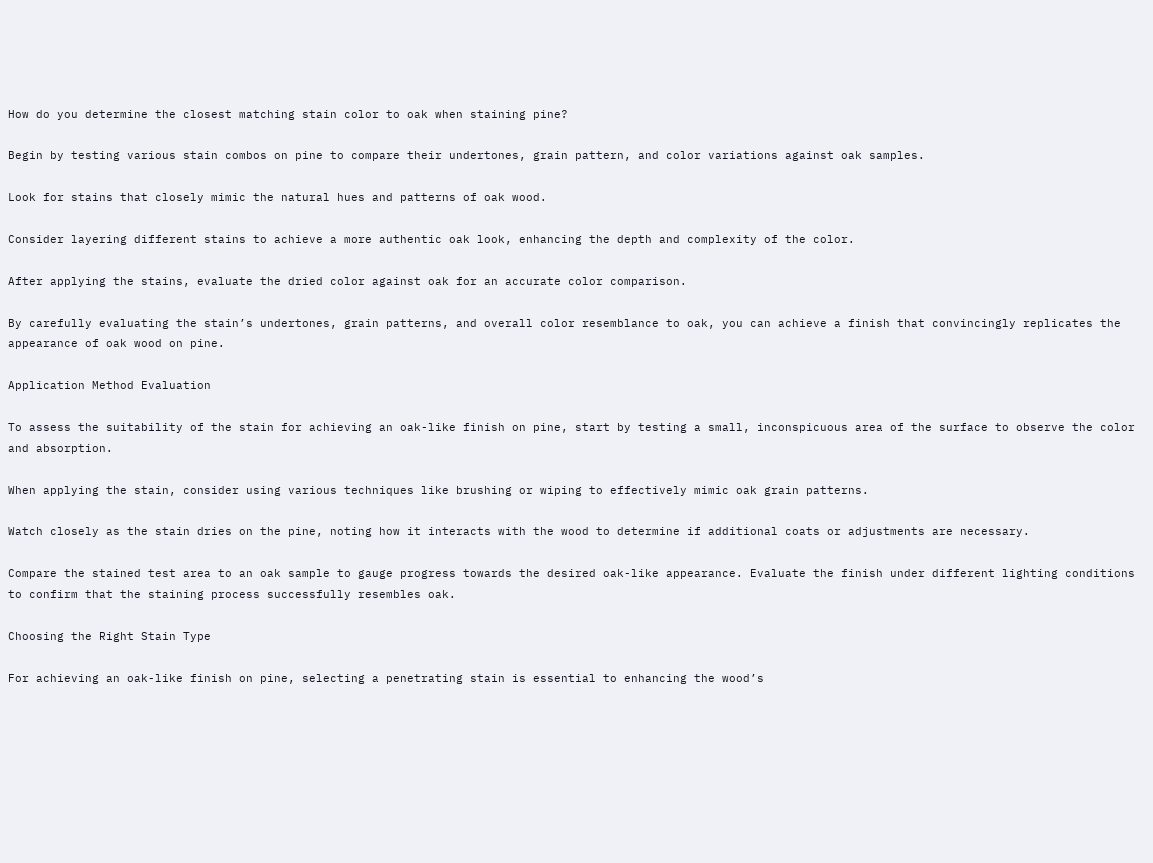How do you determine the closest matching stain color to oak when staining pine?

Begin by testing various stain combos on pine to compare their undertones, grain pattern, and color variations against oak samples.

Look for stains that closely mimic the natural hues and patterns of oak wood.

Consider layering different stains to achieve a more authentic oak look, enhancing the depth and complexity of the color.

After applying the stains, evaluate the dried color against oak for an accurate color comparison.

By carefully evaluating the stain’s undertones, grain patterns, and overall color resemblance to oak, you can achieve a finish that convincingly replicates the appearance of oak wood on pine.

Application Method Evaluation

To assess the suitability of the stain for achieving an oak-like finish on pine, start by testing a small, inconspicuous area of the surface to observe the color and absorption.

When applying the stain, consider using various techniques like brushing or wiping to effectively mimic oak grain patterns.

Watch closely as the stain dries on the pine, noting how it interacts with the wood to determine if additional coats or adjustments are necessary.

Compare the stained test area to an oak sample to gauge progress towards the desired oak-like appearance. Evaluate the finish under different lighting conditions to confirm that the staining process successfully resembles oak.

Choosing the Right Stain Type

For achieving an oak-like finish on pine, selecting a penetrating stain is essential to enhancing the wood’s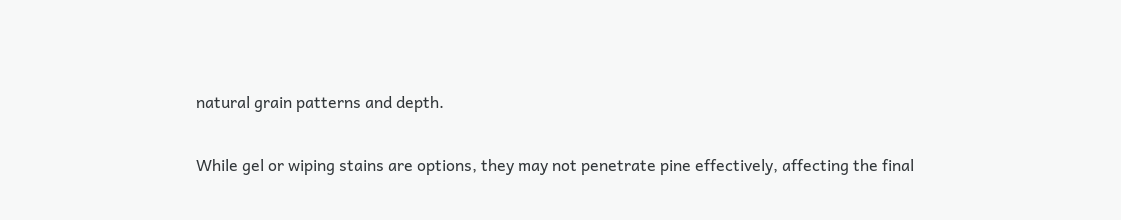natural grain patterns and depth.

While gel or wiping stains are options, they may not penetrate pine effectively, affecting the final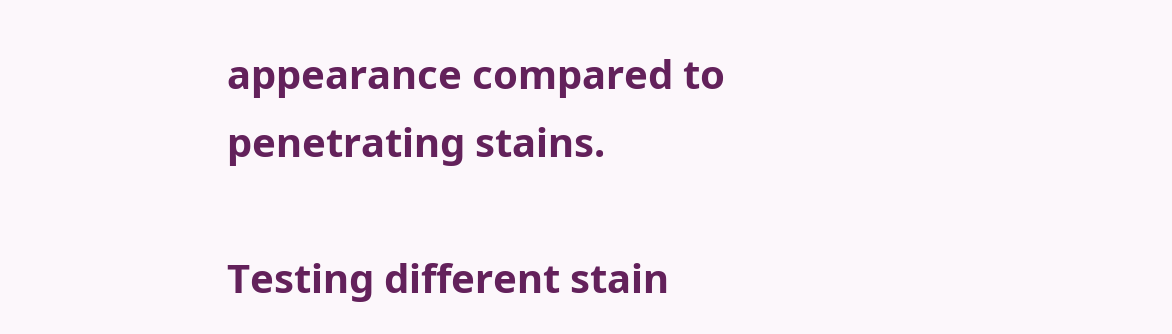appearance compared to penetrating stains.

Testing different stain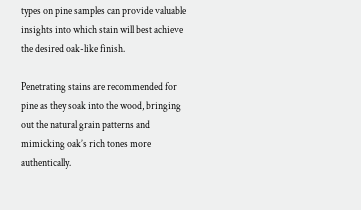types on pine samples can provide valuable insights into which stain will best achieve the desired oak-like finish.

Penetrating stains are recommended for pine as they soak into the wood, bringing out the natural grain patterns and mimicking oak’s rich tones more authentically.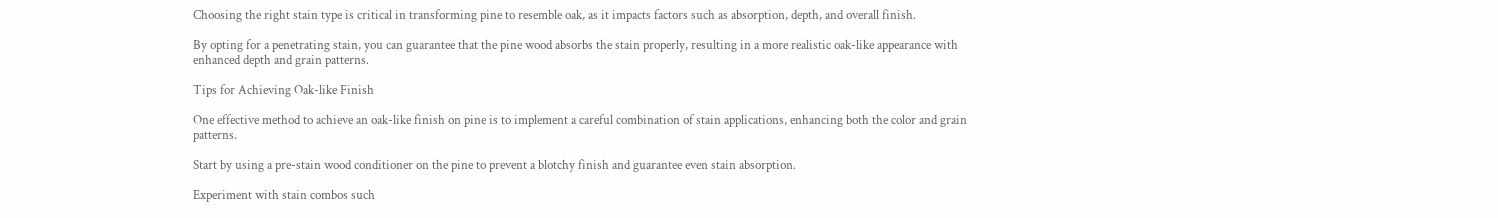Choosing the right stain type is critical in transforming pine to resemble oak, as it impacts factors such as absorption, depth, and overall finish.

By opting for a penetrating stain, you can guarantee that the pine wood absorbs the stain properly, resulting in a more realistic oak-like appearance with enhanced depth and grain patterns.

Tips for Achieving Oak-like Finish

One effective method to achieve an oak-like finish on pine is to implement a careful combination of stain applications, enhancing both the color and grain patterns.

Start by using a pre-stain wood conditioner on the pine to prevent a blotchy finish and guarantee even stain absorption.

Experiment with stain combos such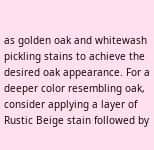as golden oak and whitewash pickling stains to achieve the desired oak appearance. For a deeper color resembling oak, consider applying a layer of Rustic Beige stain followed by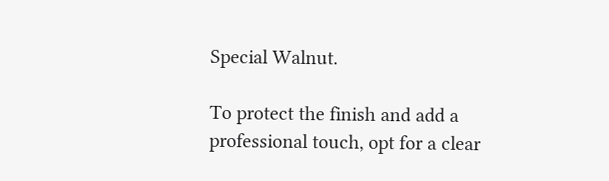Special Walnut.

To protect the finish and add a professional touch, opt for a clear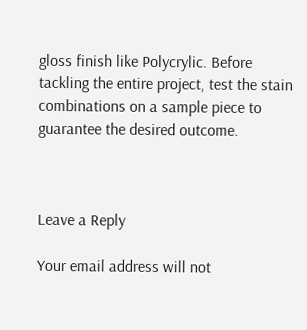gloss finish like Polycrylic. Before tackling the entire project, test the stain combinations on a sample piece to guarantee the desired outcome.



Leave a Reply

Your email address will not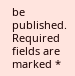be published. Required fields are marked *